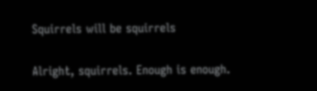Squirrels will be squirrels

Alright, squirrels. Enough is enough.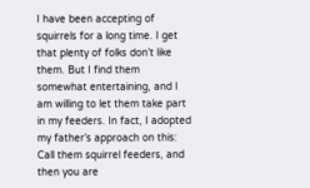I have been accepting of squirrels for a long time. I get that plenty of folks don’t like them. But I find them somewhat entertaining, and I am willing to let them take part in my feeders. In fact, I adopted my father’s approach on this: Call them squirrel feeders, and then you are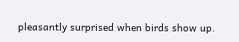pleasantly surprised when birds show up.